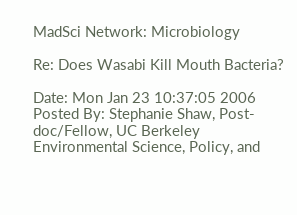MadSci Network: Microbiology

Re: Does Wasabi Kill Mouth Bacteria?

Date: Mon Jan 23 10:37:05 2006
Posted By: Stephanie Shaw, Post-doc/Fellow, UC Berkeley Environmental Science, Policy, and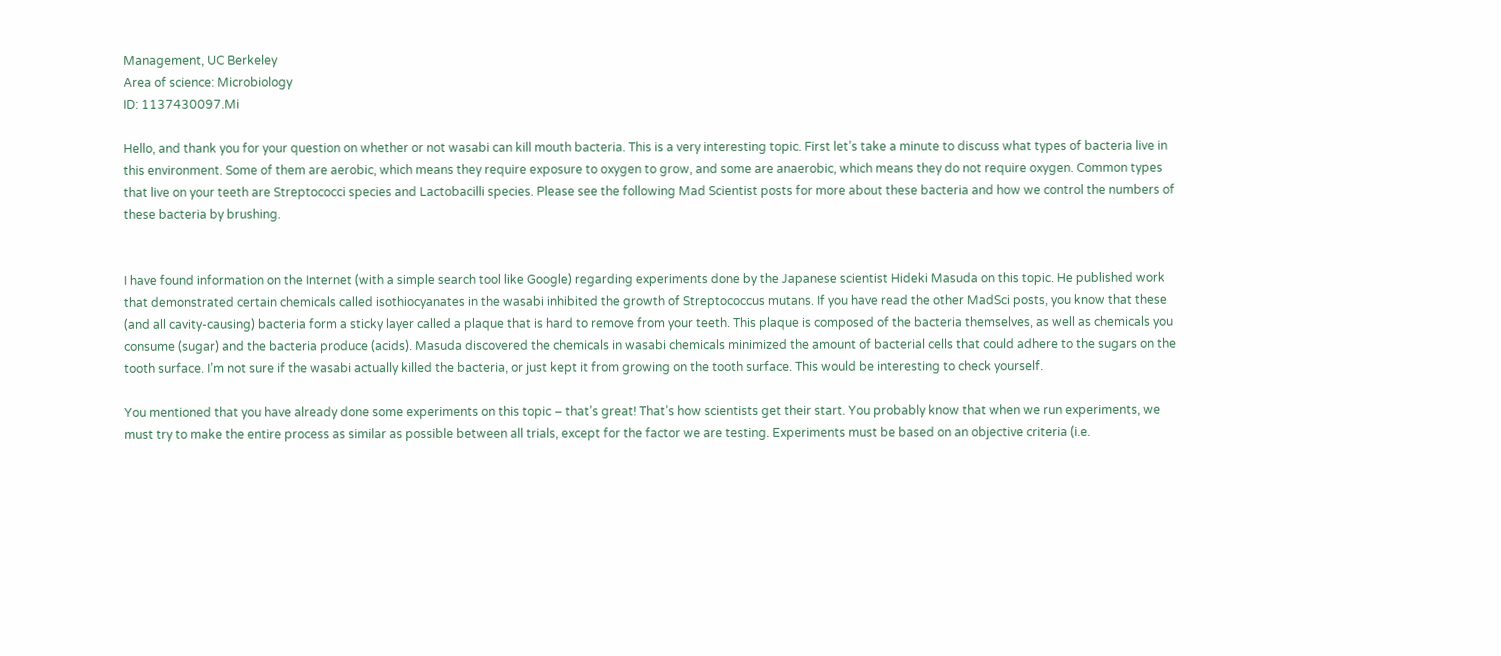Management, UC Berkeley
Area of science: Microbiology
ID: 1137430097.Mi

Hello, and thank you for your question on whether or not wasabi can kill mouth bacteria. This is a very interesting topic. First let’s take a minute to discuss what types of bacteria live in this environment. Some of them are aerobic, which means they require exposure to oxygen to grow, and some are anaerobic, which means they do not require oxygen. Common types that live on your teeth are Streptococci species and Lactobacilli species. Please see the following Mad Scientist posts for more about these bacteria and how we control the numbers of these bacteria by brushing.


I have found information on the Internet (with a simple search tool like Google) regarding experiments done by the Japanese scientist Hideki Masuda on this topic. He published work that demonstrated certain chemicals called isothiocyanates in the wasabi inhibited the growth of Streptococcus mutans. If you have read the other MadSci posts, you know that these (and all cavity-causing) bacteria form a sticky layer called a plaque that is hard to remove from your teeth. This plaque is composed of the bacteria themselves, as well as chemicals you consume (sugar) and the bacteria produce (acids). Masuda discovered the chemicals in wasabi chemicals minimized the amount of bacterial cells that could adhere to the sugars on the tooth surface. I’m not sure if the wasabi actually killed the bacteria, or just kept it from growing on the tooth surface. This would be interesting to check yourself.

You mentioned that you have already done some experiments on this topic – that’s great! That’s how scientists get their start. You probably know that when we run experiments, we must try to make the entire process as similar as possible between all trials, except for the factor we are testing. Experiments must be based on an objective criteria (i.e.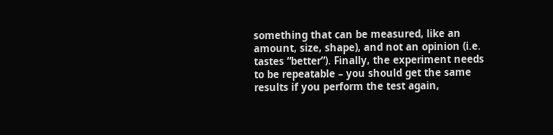something that can be measured, like an amount, size, shape), and not an opinion (i.e. tastes “better”). Finally, the experiment needs to be repeatable – you should get the same results if you perform the test again,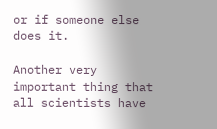or if someone else does it.

Another very important thing that all scientists have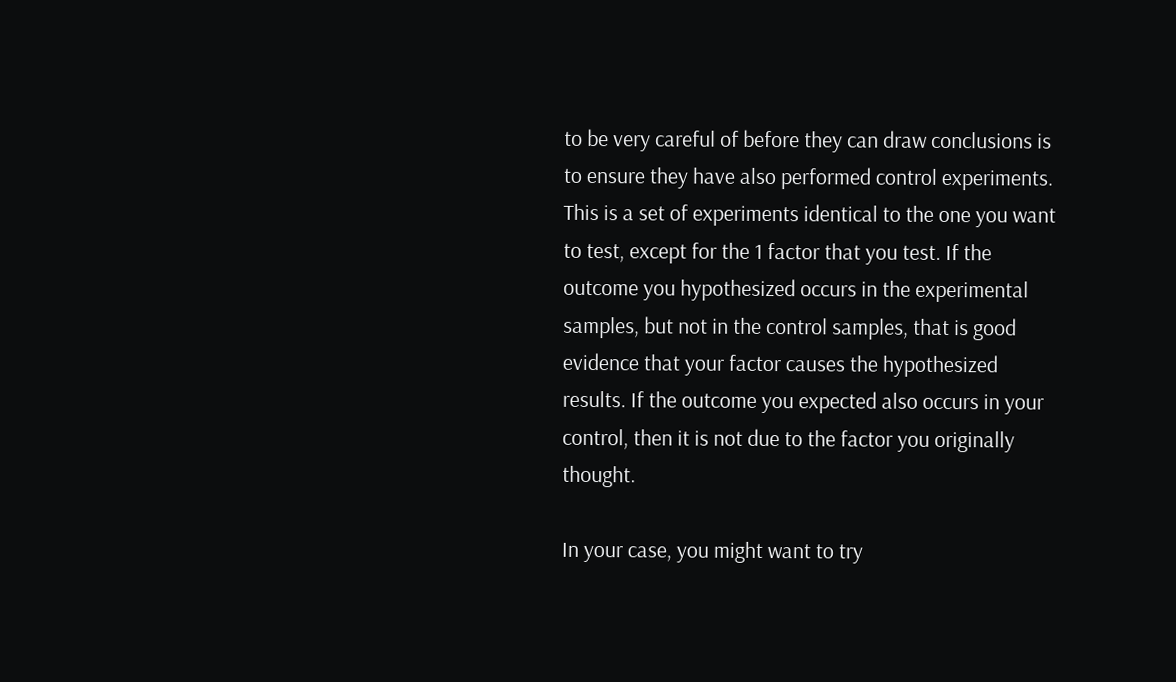to be very careful of before they can draw conclusions is to ensure they have also performed control experiments. This is a set of experiments identical to the one you want to test, except for the 1 factor that you test. If the outcome you hypothesized occurs in the experimental samples, but not in the control samples, that is good evidence that your factor causes the hypothesized results. If the outcome you expected also occurs in your control, then it is not due to the factor you originally thought.

In your case, you might want to try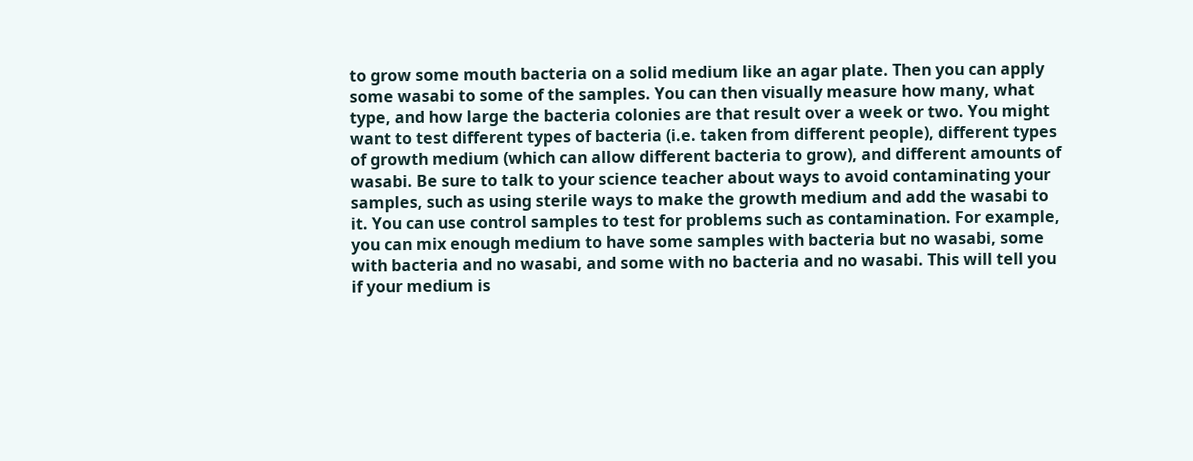to grow some mouth bacteria on a solid medium like an agar plate. Then you can apply some wasabi to some of the samples. You can then visually measure how many, what type, and how large the bacteria colonies are that result over a week or two. You might want to test different types of bacteria (i.e. taken from different people), different types of growth medium (which can allow different bacteria to grow), and different amounts of wasabi. Be sure to talk to your science teacher about ways to avoid contaminating your samples, such as using sterile ways to make the growth medium and add the wasabi to it. You can use control samples to test for problems such as contamination. For example, you can mix enough medium to have some samples with bacteria but no wasabi, some with bacteria and no wasabi, and some with no bacteria and no wasabi. This will tell you if your medium is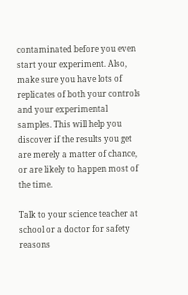contaminated before you even start your experiment. Also, make sure you have lots of replicates of both your controls and your experimental samples. This will help you discover if the results you get are merely a matter of chance, or are likely to happen most of the time.

Talk to your science teacher at school or a doctor for safety reasons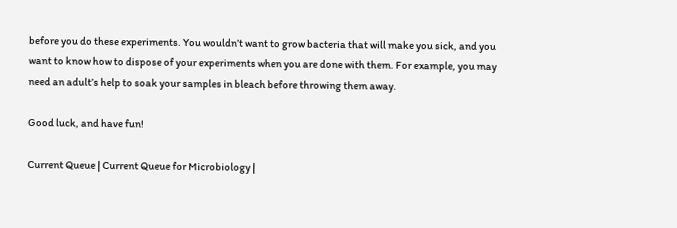before you do these experiments. You wouldn’t want to grow bacteria that will make you sick, and you want to know how to dispose of your experiments when you are done with them. For example, you may need an adult’s help to soak your samples in bleach before throwing them away.

Good luck, and have fun!

Current Queue | Current Queue for Microbiology |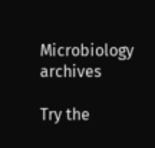Microbiology archives

Try the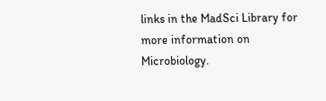links in the MadSci Library for more information on Microbiology.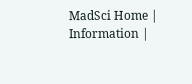MadSci Home | Information |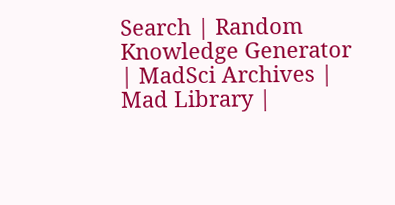Search | Random Knowledge Generator | MadSci Archives | Mad Library |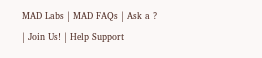MAD Labs | MAD FAQs | Ask a ? | Join Us! | Help Support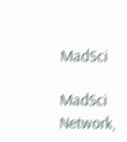MadSci

MadSci Network,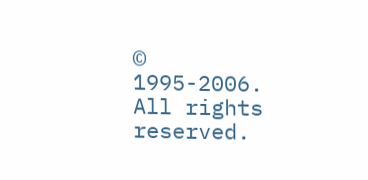© 1995-2006. All rights reserved.